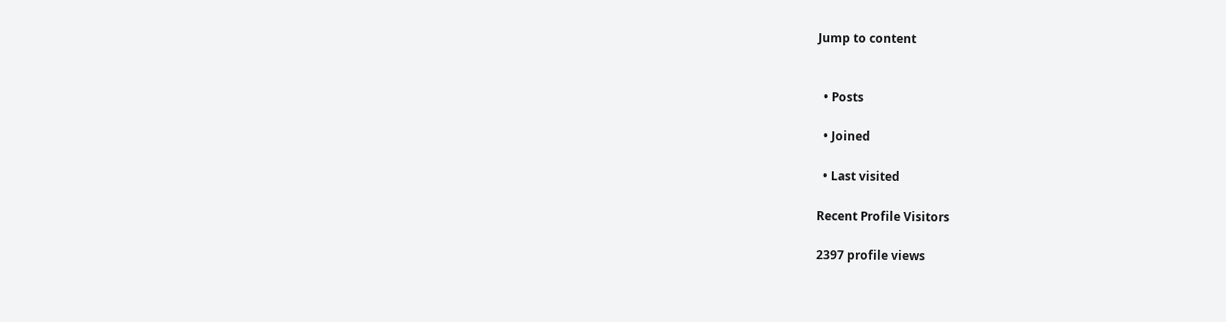Jump to content


  • Posts

  • Joined

  • Last visited

Recent Profile Visitors

2397 profile views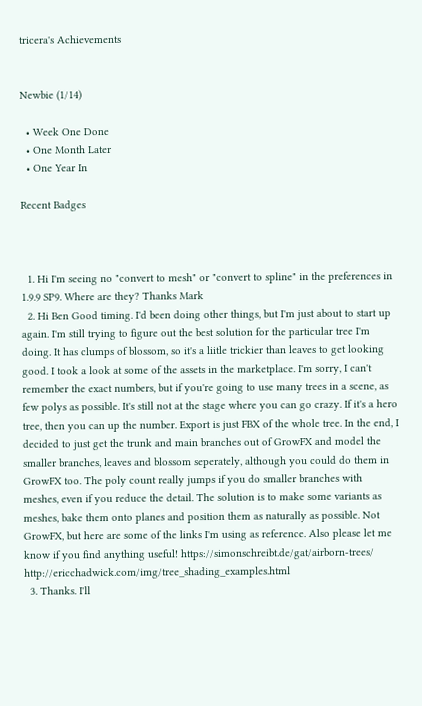tricera's Achievements


Newbie (1/14)

  • Week One Done
  • One Month Later
  • One Year In

Recent Badges



  1. Hi I'm seeing no "convert to mesh" or "convert to spline" in the preferences in 1.9.9 SP9. Where are they? Thanks Mark
  2. Hi Ben Good timing. I'd been doing other things, but I'm just about to start up again. I'm still trying to figure out the best solution for the particular tree I'm doing. It has clumps of blossom, so it's a liitle trickier than leaves to get looking good. I took a look at some of the assets in the marketplace. I'm sorry, I can't remember the exact numbers, but if you're going to use many trees in a scene, as few polys as possible. It's still not at the stage where you can go crazy. If it's a hero tree, then you can up the number. Export is just FBX of the whole tree. In the end, I decided to just get the trunk and main branches out of GrowFX and model the smaller branches, leaves and blossom seperately, although you could do them in GrowFX too. The poly count really jumps if you do smaller branches with meshes, even if you reduce the detail. The solution is to make some variants as meshes, bake them onto planes and position them as naturally as possible. Not GrowFX, but here are some of the links I'm using as reference. Also please let me know if you find anything useful! https://simonschreibt.de/gat/airborn-trees/ http://ericchadwick.com/img/tree_shading_examples.html
  3. Thanks. I'll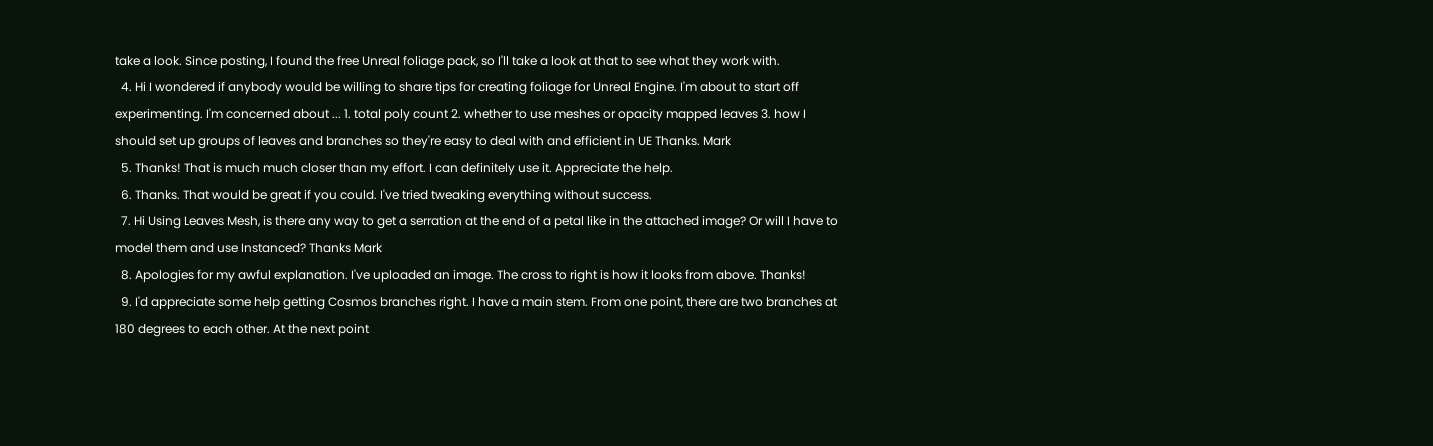take a look. Since posting, I found the free Unreal foliage pack, so I'll take a look at that to see what they work with.
  4. Hi I wondered if anybody would be willing to share tips for creating foliage for Unreal Engine. I'm about to start off experimenting. I'm concerned about ... 1. total poly count 2. whether to use meshes or opacity mapped leaves 3. how I should set up groups of leaves and branches so they're easy to deal with and efficient in UE Thanks. Mark
  5. Thanks! That is much much closer than my effort. I can definitely use it. Appreciate the help.
  6. Thanks. That would be great if you could. I've tried tweaking everything without success.
  7. Hi Using Leaves Mesh, is there any way to get a serration at the end of a petal like in the attached image? Or will I have to model them and use Instanced? Thanks Mark
  8. Apologies for my awful explanation. I've uploaded an image. The cross to right is how it looks from above. Thanks!
  9. I'd appreciate some help getting Cosmos branches right. I have a main stem. From one point, there are two branches at 180 degrees to each other. At the next point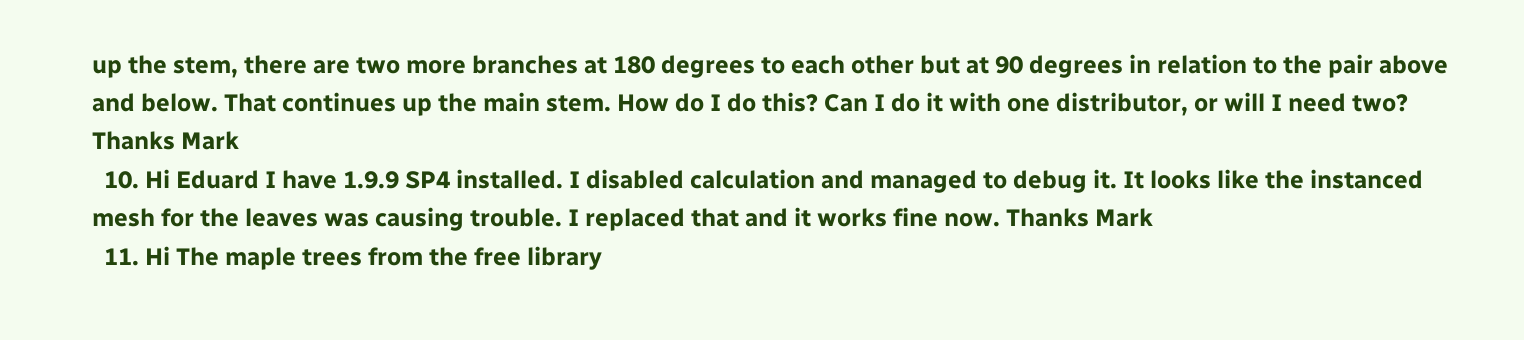up the stem, there are two more branches at 180 degrees to each other but at 90 degrees in relation to the pair above and below. That continues up the main stem. How do I do this? Can I do it with one distributor, or will I need two? Thanks Mark
  10. Hi Eduard I have 1.9.9 SP4 installed. I disabled calculation and managed to debug it. It looks like the instanced mesh for the leaves was causing trouble. I replaced that and it works fine now. Thanks Mark
  11. Hi The maple trees from the free library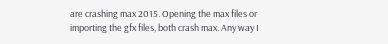are crashing max 2015. Opening the max files or importing the gfx files, both crash max. Any way I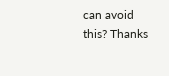can avoid this? Thanks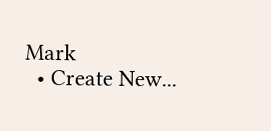Mark
  • Create New...